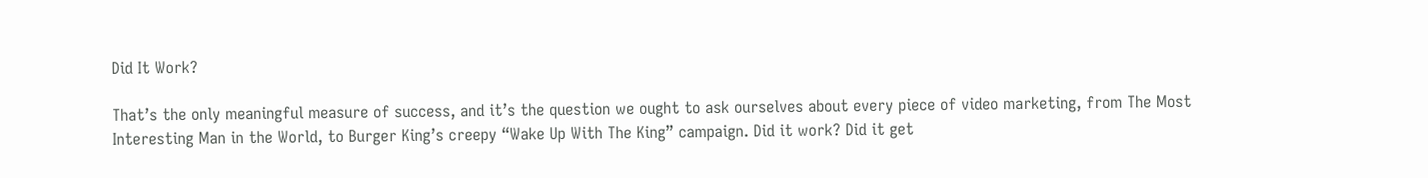Did It Work?

That’s the only meaningful measure of success, and it’s the question we ought to ask ourselves about every piece of video marketing, from The Most Interesting Man in the World, to Burger King’s creepy “Wake Up With The King” campaign. Did it work? Did it get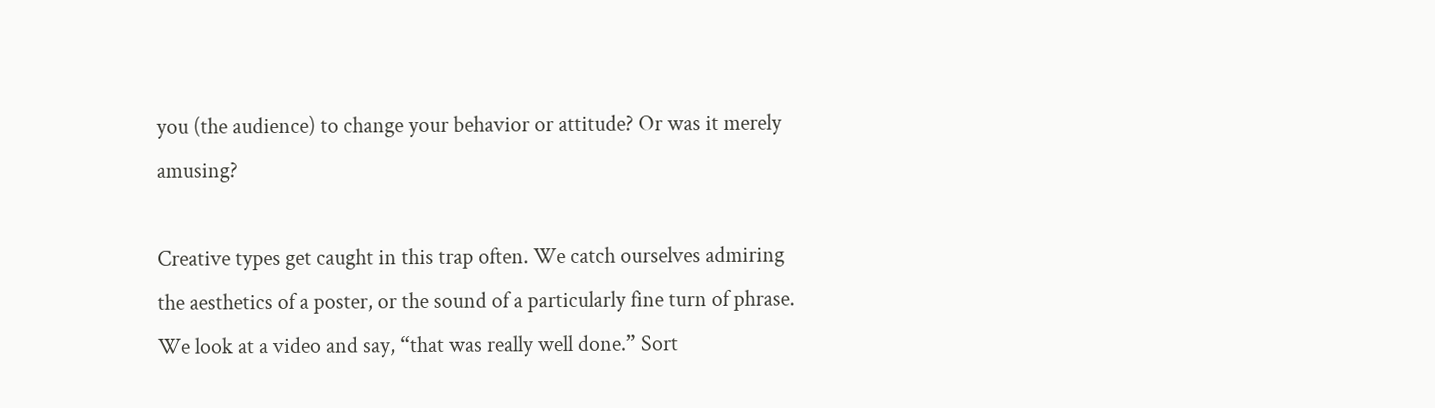you (the audience) to change your behavior or attitude? Or was it merely amusing?

Creative types get caught in this trap often. We catch ourselves admiring the aesthetics of a poster, or the sound of a particularly fine turn of phrase. We look at a video and say, “that was really well done.” Sort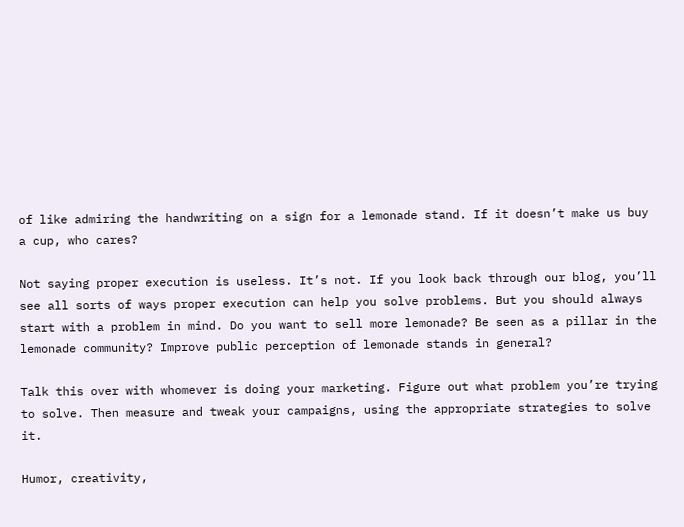of like admiring the handwriting on a sign for a lemonade stand. If it doesn’t make us buy a cup, who cares?

Not saying proper execution is useless. It’s not. If you look back through our blog, you’ll see all sorts of ways proper execution can help you solve problems. But you should always start with a problem in mind. Do you want to sell more lemonade? Be seen as a pillar in the lemonade community? Improve public perception of lemonade stands in general?

Talk this over with whomever is doing your marketing. Figure out what problem you’re trying to solve. Then measure and tweak your campaigns, using the appropriate strategies to solve it.

Humor, creativity,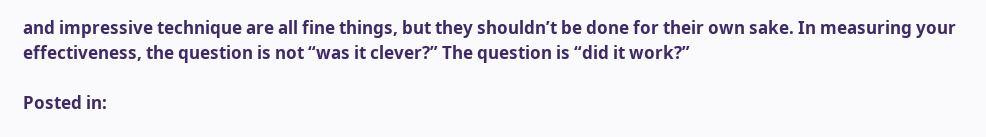and impressive technique are all fine things, but they shouldn’t be done for their own sake. In measuring your effectiveness, the question is not “was it clever?” The question is “did it work?”

Posted in: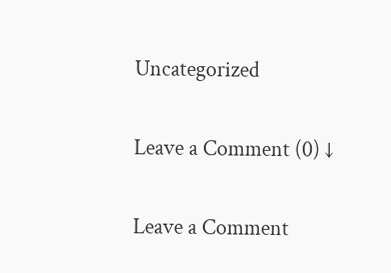Uncategorized

Leave a Comment (0) ↓

Leave a Comment